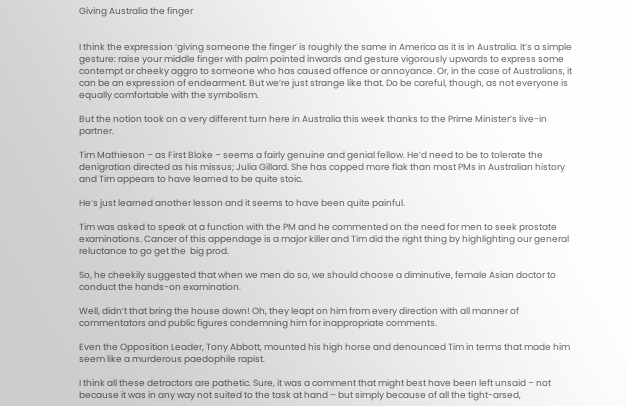Giving Australia the finger


I think the expression ‘giving someone the finger’ is roughly the same in America as it is in Australia. It’s a simple gesture: raise your middle finger with palm pointed inwards and gesture vigorously upwards to express some contempt or cheeky aggro to someone who has caused offence or annoyance. Or, in the case of Australians, it can be an expression of endearment. But we’re just strange like that. Do be careful, though, as not everyone is equally comfortable with the symbolism.

But the notion took on a very different turn here in Australia this week thanks to the Prime Minister’s live-in partner.

Tim Mathieson – as First Bloke – seems a fairly genuine and genial fellow. He’d need to be to tolerate the denigration directed as his missus; Julia Gillard. She has copped more flak than most PMs in Australian history and Tim appears to have learned to be quite stoic.

He’s just learned another lesson and it seems to have been quite painful.

Tim was asked to speak at a function with the PM and he commented on the need for men to seek prostate examinations. Cancer of this appendage is a major killer and Tim did the right thing by highlighting our general reluctance to go get the  big prod.

So, he cheekily suggested that when we men do so, we should choose a diminutive, female Asian doctor to conduct the hands-on examination.

Well, didn’t that bring the house down! Oh, they leapt on him from every direction with all manner of commentators and public figures condemning him for inappropriate comments.

Even the Opposition Leader, Tony Abbott, mounted his high horse and denounced Tim in terms that made him seem like a murderous paedophile rapist.

I think all these detractors are pathetic. Sure, it was a comment that might best have been left unsaid – not because it was in any way not suited to the task at hand – but simply because of all the tight-arsed,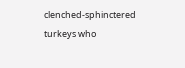clenched-sphinctered turkeys who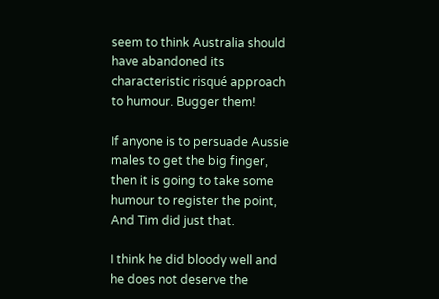seem to think Australia should have abandoned its characteristic risqué approach to humour. Bugger them!

If anyone is to persuade Aussie males to get the big finger, then it is going to take some humour to register the point, And Tim did just that.

I think he did bloody well and he does not deserve the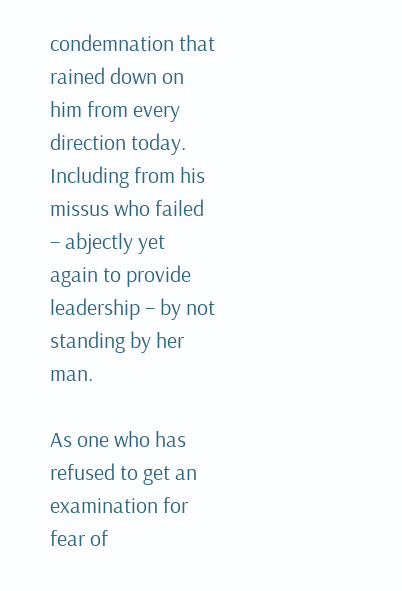condemnation that rained down on him from every direction today. Including from his missus who failed – abjectly yet again to provide leadership – by not standing by her man.

As one who has refused to get an examination for fear of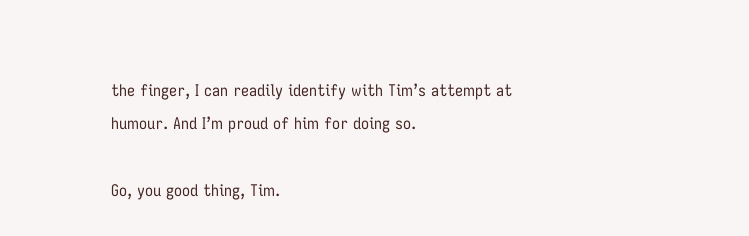the finger, I can readily identify with Tim’s attempt at humour. And I’m proud of him for doing so.

Go, you good thing, Tim.